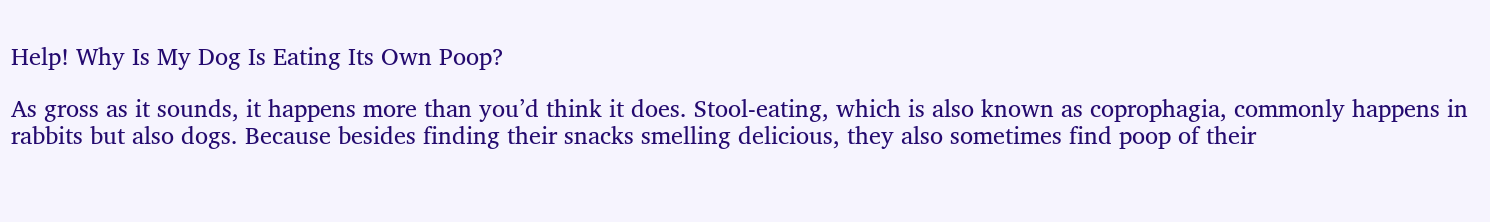Help! Why Is My Dog Is Eating Its Own Poop?

As gross as it sounds, it happens more than you’d think it does. Stool-eating, which is also known as coprophagia, commonly happens in rabbits but also dogs. Because besides finding their snacks smelling delicious, they also sometimes find poop of their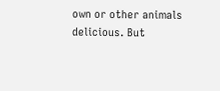own or other animals delicious. But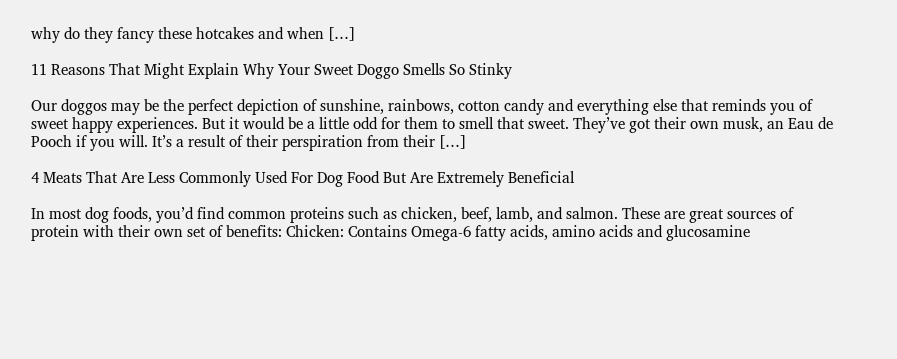why do they fancy these hotcakes and when […]

11 Reasons That Might Explain Why Your Sweet Doggo Smells So Stinky

Our doggos may be the perfect depiction of sunshine, rainbows, cotton candy and everything else that reminds you of sweet happy experiences. But it would be a little odd for them to smell that sweet. They’ve got their own musk, an Eau de Pooch if you will. It’s a result of their perspiration from their […]

4 Meats That Are Less Commonly Used For Dog Food But Are Extremely Beneficial

In most dog foods, you’d find common proteins such as chicken, beef, lamb, and salmon. These are great sources of protein with their own set of benefits: Chicken: Contains Omega-6 fatty acids, amino acids and glucosamine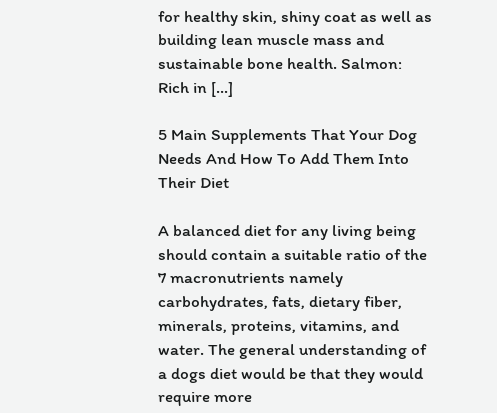for healthy skin, shiny coat as well as building lean muscle mass and sustainable bone health. Salmon: Rich in […]

5 Main Supplements That Your Dog Needs And How To Add Them Into Their Diet

A balanced diet for any living being should contain a suitable ratio of the 7 macronutrients namely carbohydrates, fats, dietary fiber, minerals, proteins, vitamins, and water. The general understanding of a dogs diet would be that they would require more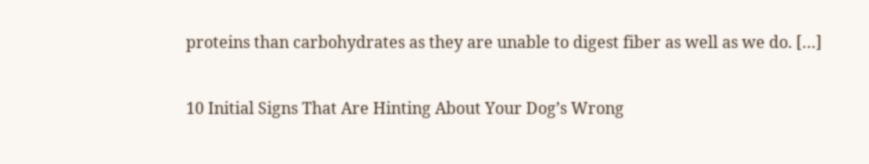proteins than carbohydrates as they are unable to digest fiber as well as we do. […]

10 Initial Signs That Are Hinting About Your Dog’s Wrong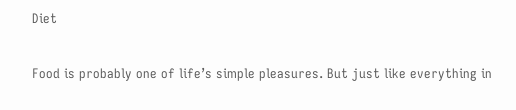Diet

Food is probably one of life’s simple pleasures. But just like everything in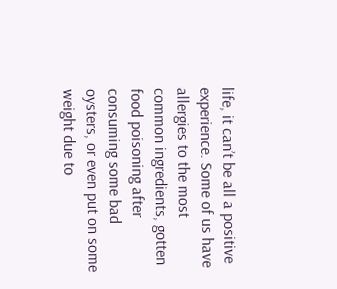life, it can’t be all a positive experience. Some of us have allergies to the most common ingredients, gotten food poisoning after consuming some bad oysters, or even put on some weight due to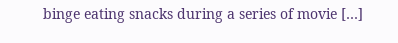binge eating snacks during a series of movie […]